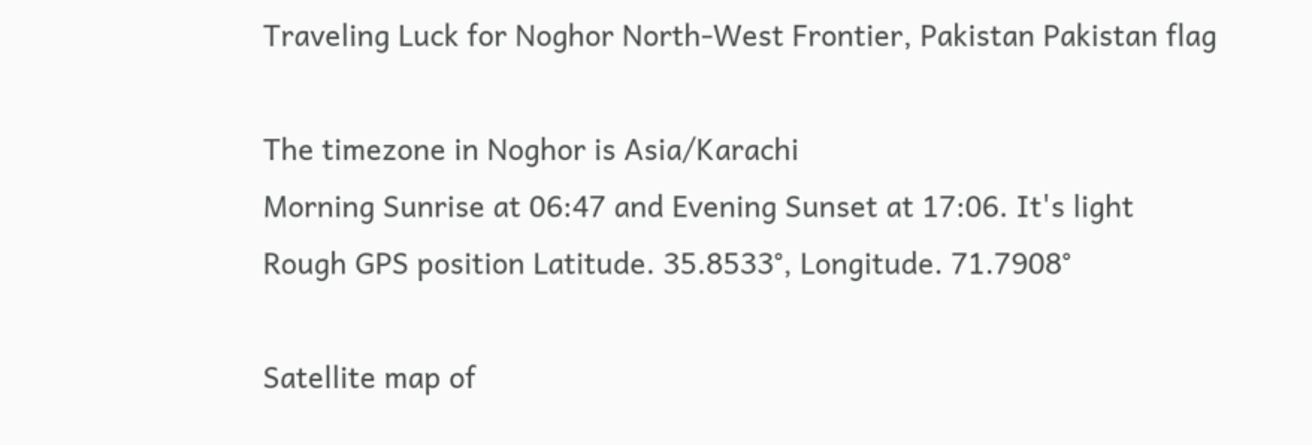Traveling Luck for Noghor North-West Frontier, Pakistan Pakistan flag

The timezone in Noghor is Asia/Karachi
Morning Sunrise at 06:47 and Evening Sunset at 17:06. It's light
Rough GPS position Latitude. 35.8533°, Longitude. 71.7908°

Satellite map of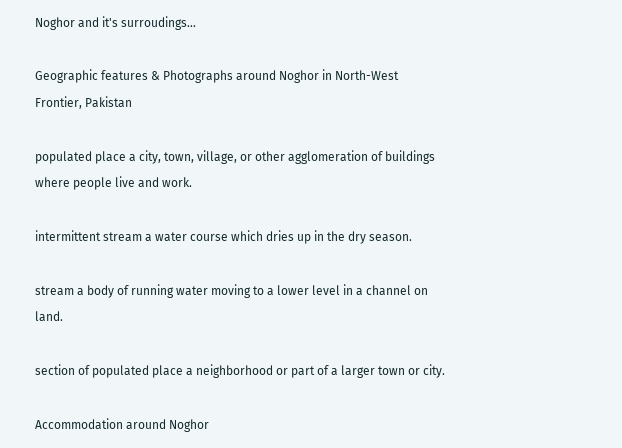Noghor and it's surroudings...

Geographic features & Photographs around Noghor in North-West Frontier, Pakistan

populated place a city, town, village, or other agglomeration of buildings where people live and work.

intermittent stream a water course which dries up in the dry season.

stream a body of running water moving to a lower level in a channel on land.

section of populated place a neighborhood or part of a larger town or city.

Accommodation around Noghor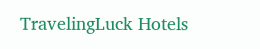TravelingLuck Hotels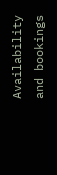Availability and bookings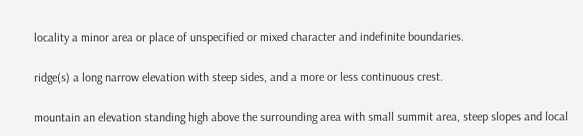locality a minor area or place of unspecified or mixed character and indefinite boundaries.

ridge(s) a long narrow elevation with steep sides, and a more or less continuous crest.

mountain an elevation standing high above the surrounding area with small summit area, steep slopes and local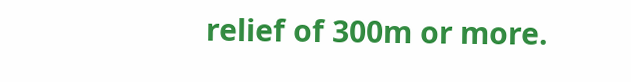relief of 300m or more.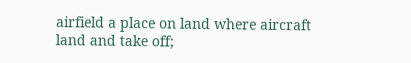airfield a place on land where aircraft land and take off;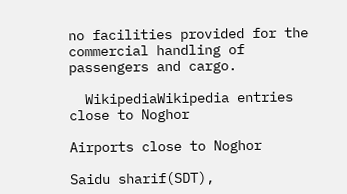no facilities provided for the commercial handling of passengers and cargo.

  WikipediaWikipedia entries close to Noghor

Airports close to Noghor

Saidu sharif(SDT),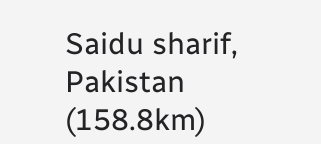Saidu sharif, Pakistan (158.8km)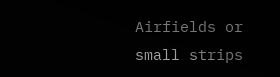Airfields or small strips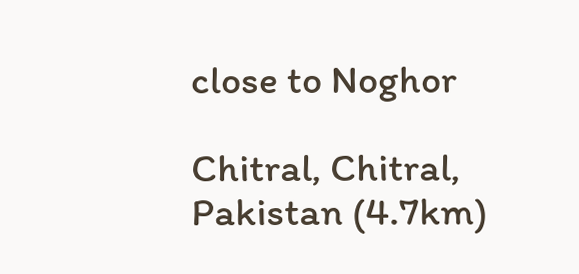close to Noghor

Chitral, Chitral, Pakistan (4.7km)